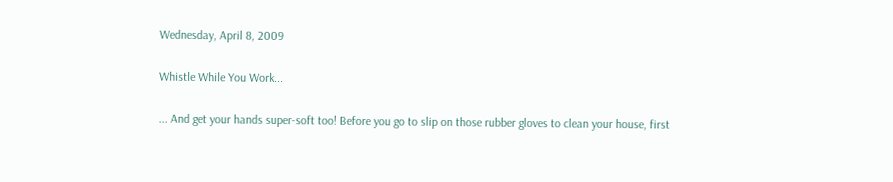Wednesday, April 8, 2009

Whistle While You Work...

... And get your hands super-soft too! Before you go to slip on those rubber gloves to clean your house, first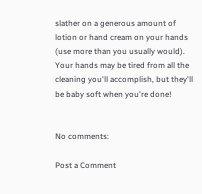slather on a generous amount of lotion or hand cream on your hands (use more than you usually would). Your hands may be tired from all the cleaning you'll accomplish, but they'll be baby soft when you're done!


No comments:

Post a Comment